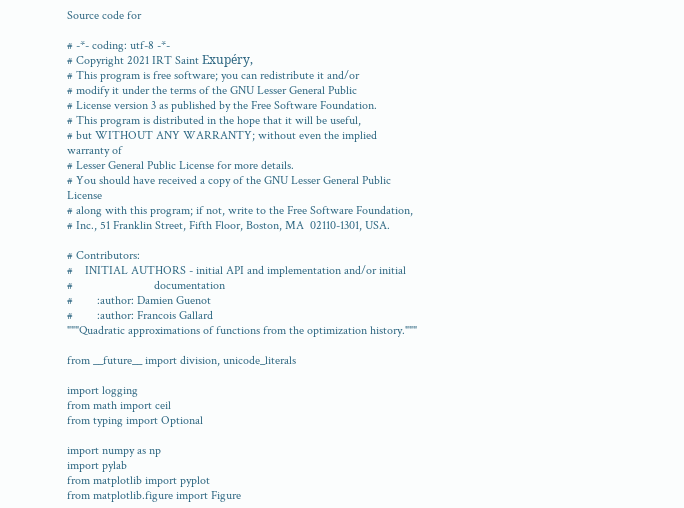Source code for

# -*- coding: utf-8 -*-
# Copyright 2021 IRT Saint Exupéry,
# This program is free software; you can redistribute it and/or
# modify it under the terms of the GNU Lesser General Public
# License version 3 as published by the Free Software Foundation.
# This program is distributed in the hope that it will be useful,
# but WITHOUT ANY WARRANTY; without even the implied warranty of
# Lesser General Public License for more details.
# You should have received a copy of the GNU Lesser General Public License
# along with this program; if not, write to the Free Software Foundation,
# Inc., 51 Franklin Street, Fifth Floor, Boston, MA  02110-1301, USA.

# Contributors:
#    INITIAL AUTHORS - initial API and implementation and/or initial
#                           documentation
#        :author: Damien Guenot
#        :author: Francois Gallard
"""Quadratic approximations of functions from the optimization history."""

from __future__ import division, unicode_literals

import logging
from math import ceil
from typing import Optional

import numpy as np
import pylab
from matplotlib import pyplot
from matplotlib.figure import Figure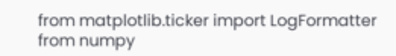from matplotlib.ticker import LogFormatter
from numpy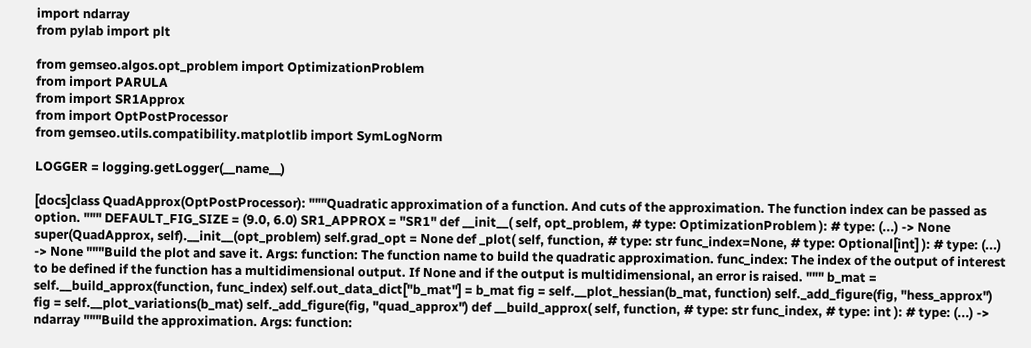import ndarray
from pylab import plt

from gemseo.algos.opt_problem import OptimizationProblem
from import PARULA
from import SR1Approx
from import OptPostProcessor
from gemseo.utils.compatibility.matplotlib import SymLogNorm

LOGGER = logging.getLogger(__name__)

[docs]class QuadApprox(OptPostProcessor): """Quadratic approximation of a function. And cuts of the approximation. The function index can be passed as option. """ DEFAULT_FIG_SIZE = (9.0, 6.0) SR1_APPROX = "SR1" def __init__( self, opt_problem, # type: OptimizationProblem ): # type: (...) -> None super(QuadApprox, self).__init__(opt_problem) self.grad_opt = None def _plot( self, function, # type: str func_index=None, # type: Optional[int] ): # type: (...) -> None """Build the plot and save it. Args: function: The function name to build the quadratic approximation. func_index: The index of the output of interest to be defined if the function has a multidimensional output. If None and if the output is multidimensional, an error is raised. """ b_mat = self.__build_approx(function, func_index) self.out_data_dict["b_mat"] = b_mat fig = self.__plot_hessian(b_mat, function) self._add_figure(fig, "hess_approx") fig = self.__plot_variations(b_mat) self._add_figure(fig, "quad_approx") def __build_approx( self, function, # type: str func_index, # type: int ): # type: (...) -> ndarray """Build the approximation. Args: function: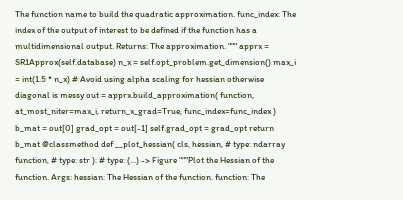The function name to build the quadratic approximation. func_index: The index of the output of interest to be defined if the function has a multidimensional output. Returns: The approximation. """ apprx = SR1Approx(self.database) n_x = self.opt_problem.get_dimension() max_i = int(1.5 * n_x) # Avoid using alpha scaling for hessian otherwise diagonal is messy out = apprx.build_approximation( function, at_most_niter=max_i, return_x_grad=True, func_index=func_index ) b_mat = out[0] grad_opt = out[-1] self.grad_opt = grad_opt return b_mat @classmethod def __plot_hessian( cls, hessian, # type: ndarray function, # type: str ): # type: (...) -> Figure """Plot the Hessian of the function. Args: hessian: The Hessian of the function. function: The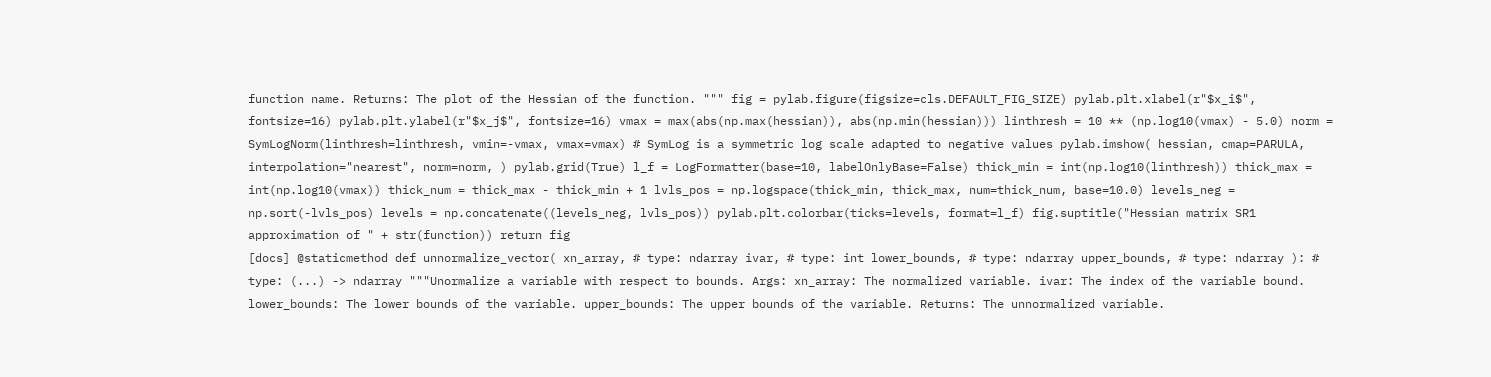function name. Returns: The plot of the Hessian of the function. """ fig = pylab.figure(figsize=cls.DEFAULT_FIG_SIZE) pylab.plt.xlabel(r"$x_i$", fontsize=16) pylab.plt.ylabel(r"$x_j$", fontsize=16) vmax = max(abs(np.max(hessian)), abs(np.min(hessian))) linthresh = 10 ** (np.log10(vmax) - 5.0) norm = SymLogNorm(linthresh=linthresh, vmin=-vmax, vmax=vmax) # SymLog is a symmetric log scale adapted to negative values pylab.imshow( hessian, cmap=PARULA, interpolation="nearest", norm=norm, ) pylab.grid(True) l_f = LogFormatter(base=10, labelOnlyBase=False) thick_min = int(np.log10(linthresh)) thick_max = int(np.log10(vmax)) thick_num = thick_max - thick_min + 1 lvls_pos = np.logspace(thick_min, thick_max, num=thick_num, base=10.0) levels_neg = np.sort(-lvls_pos) levels = np.concatenate((levels_neg, lvls_pos)) pylab.plt.colorbar(ticks=levels, format=l_f) fig.suptitle("Hessian matrix SR1 approximation of " + str(function)) return fig
[docs] @staticmethod def unnormalize_vector( xn_array, # type: ndarray ivar, # type: int lower_bounds, # type: ndarray upper_bounds, # type: ndarray ): # type: (...) -> ndarray """Unormalize a variable with respect to bounds. Args: xn_array: The normalized variable. ivar: The index of the variable bound. lower_bounds: The lower bounds of the variable. upper_bounds: The upper bounds of the variable. Returns: The unnormalized variable.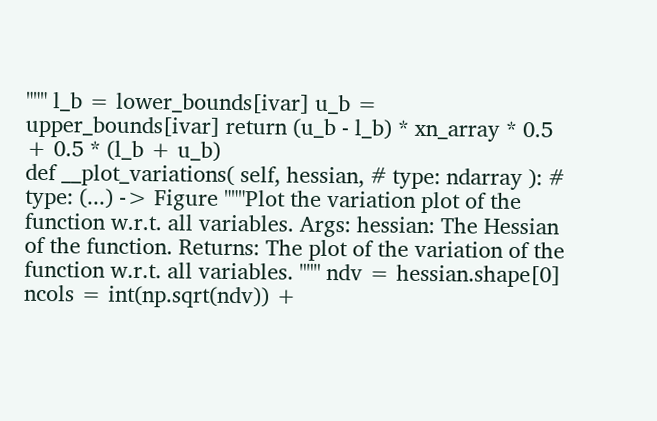""" l_b = lower_bounds[ivar] u_b = upper_bounds[ivar] return (u_b - l_b) * xn_array * 0.5 + 0.5 * (l_b + u_b)
def __plot_variations( self, hessian, # type: ndarray ): # type: (...) -> Figure """Plot the variation plot of the function w.r.t. all variables. Args: hessian: The Hessian of the function. Returns: The plot of the variation of the function w.r.t. all variables. """ ndv = hessian.shape[0] ncols = int(np.sqrt(ndv)) +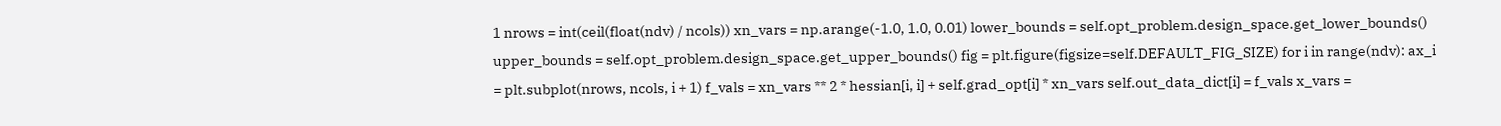1 nrows = int(ceil(float(ndv) / ncols)) xn_vars = np.arange(-1.0, 1.0, 0.01) lower_bounds = self.opt_problem.design_space.get_lower_bounds() upper_bounds = self.opt_problem.design_space.get_upper_bounds() fig = plt.figure(figsize=self.DEFAULT_FIG_SIZE) for i in range(ndv): ax_i = plt.subplot(nrows, ncols, i + 1) f_vals = xn_vars ** 2 * hessian[i, i] + self.grad_opt[i] * xn_vars self.out_data_dict[i] = f_vals x_vars =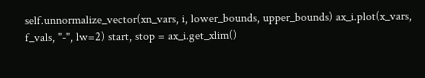self.unnormalize_vector(xn_vars, i, lower_bounds, upper_bounds) ax_i.plot(x_vars, f_vals, "-", lw=2) start, stop = ax_i.get_xlim()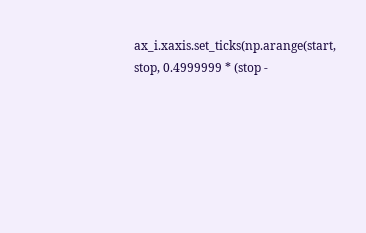ax_i.xaxis.set_ticks(np.arange(start, stop, 0.4999999 * (stop -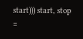start))) start, stop =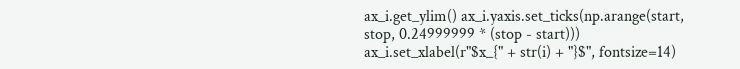ax_i.get_ylim() ax_i.yaxis.set_ticks(np.arange(start, stop, 0.24999999 * (stop - start))) ax_i.set_xlabel(r"$x_{" + str(i) + "}$", fontsize=14)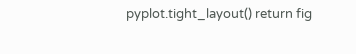pyplot.tight_layout() return fig